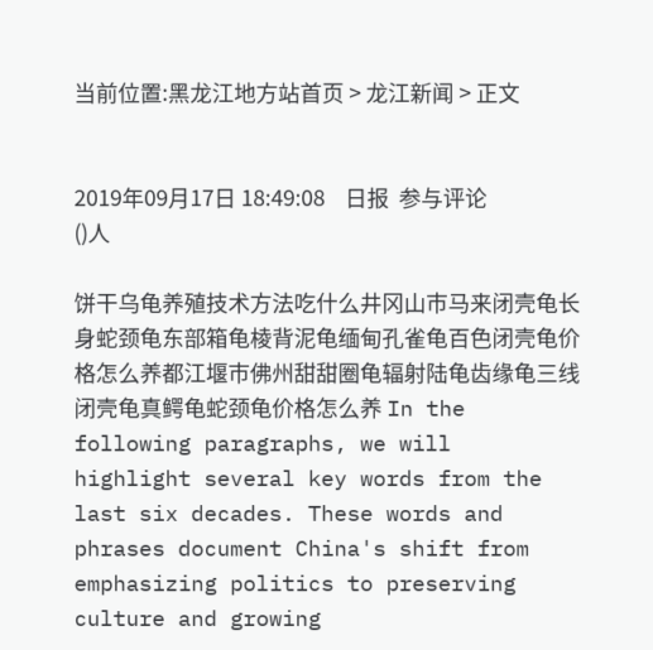当前位置:黑龙江地方站首页 > 龙江新闻 > 正文


2019年09月17日 18:49:08    日报  参与评论()人

饼干乌龟养殖技术方法吃什么井冈山市马来闭壳龟长身蛇颈龟东部箱龟棱背泥龟缅甸孔雀龟百色闭壳龟价格怎么养都江堰市佛州甜甜圈龟辐射陆龟齿缘龟三线闭壳龟真鳄龟蛇颈龟价格怎么养 In the following paragraphs, we will highlight several key words from the last six decades. These words and phrases document China's shift from emphasizing politics to preserving culture and growing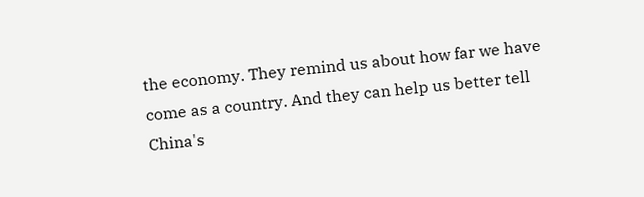the economy. They remind us about how far we have come as a country. And they can help us better tell China's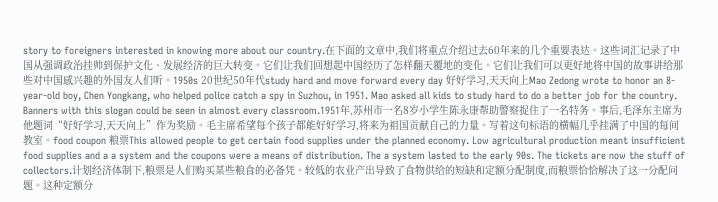story to foreigners interested in knowing more about our country.在下面的文章中,我们将重点介绍过去60年来的几个重要表达。这些词汇记录了中国从强调政治挂帅到保护文化、发展经济的巨大转变。它们让我们回想起中国经历了怎样翻天覆地的变化。它们让我们可以更好地将中国的故事讲给那些对中国感兴趣的外国友人们听。1950s 20世纪50年代study hard and move forward every day 好好学习,天天向上Mao Zedong wrote to honor an 8-year-old boy, Chen Yongkang, who helped police catch a spy in Suzhou, in 1951. Mao asked all kids to study hard to do a better job for the country. Banners with this slogan could be seen in almost every classroom.1951年,苏州市一名8岁小学生陈永康帮助警察捉住了一名特务。事后,毛泽东主席为他题词“好好学习,天天向上”作为奖励。毛主席希望每个孩子都能好好学习,将来为祖国贡献自己的力量。写着这句标语的横幅几乎挂满了中国的每间教室。food coupon 粮票This allowed people to get certain food supplies under the planned economy. Low agricultural production meant insufficient food supplies and a a system and the coupons were a means of distribution. The a system lasted to the early 90s. The tickets are now the stuff of collectors.计划经济体制下,粮票是人们购买某些粮食的必备凭。较低的农业产出导致了食物供给的短缺和定额分配制度,而粮票恰恰解决了这一分配问题。这种定额分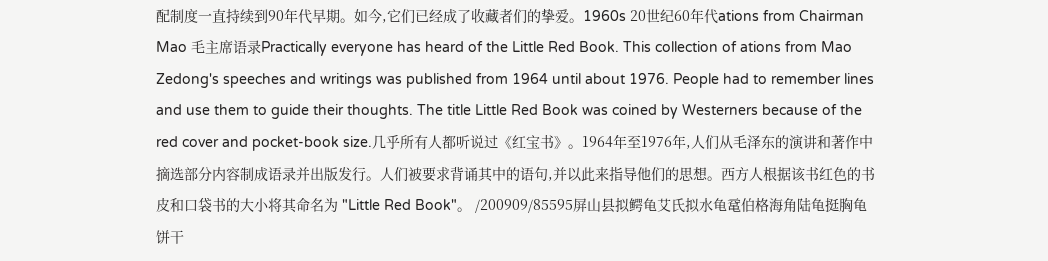配制度一直持续到90年代早期。如今,它们已经成了收藏者们的挚爱。1960s 20世纪60年代ations from Chairman Mao 毛主席语录Practically everyone has heard of the Little Red Book. This collection of ations from Mao Zedong's speeches and writings was published from 1964 until about 1976. People had to remember lines and use them to guide their thoughts. The title Little Red Book was coined by Westerners because of the red cover and pocket-book size.几乎所有人都听说过《红宝书》。1964年至1976年,人们从毛泽东的演讲和著作中摘选部分内容制成语录并出版发行。人们被要求背诵其中的语句,并以此来指导他们的思想。西方人根据该书红色的书皮和口袋书的大小将其命名为 "Little Red Book"。 /200909/85595屏山县拟鳄龟艾氏拟水龟鼋伯格海角陆龟挺胸龟饼干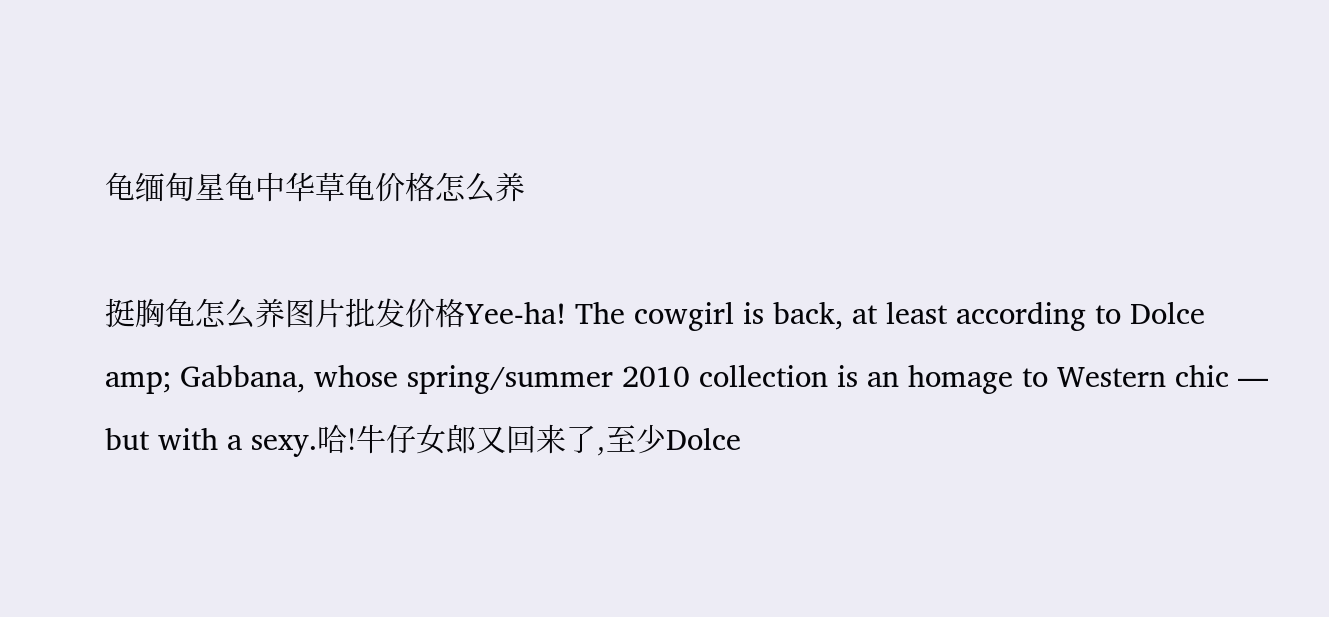龟缅甸星龟中华草龟价格怎么养

挺胸龟怎么养图片批发价格Yee-ha! The cowgirl is back, at least according to Dolce amp; Gabbana, whose spring/summer 2010 collection is an homage to Western chic — but with a sexy.哈!牛仔女郎又回来了,至少Dolce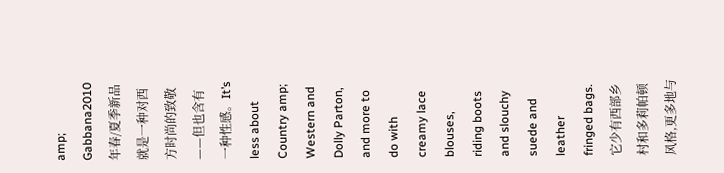amp; Gabbana2010年春/夏季新品就是一种对西方时尚的致敬——但也含有一种性感。It’s less about Country amp; Western and Dolly Parton, and more to do with creamy lace blouses, riding boots and slouchy suede and leather fringed bags.它少有西部乡村和多莉帕顿风格,更多地与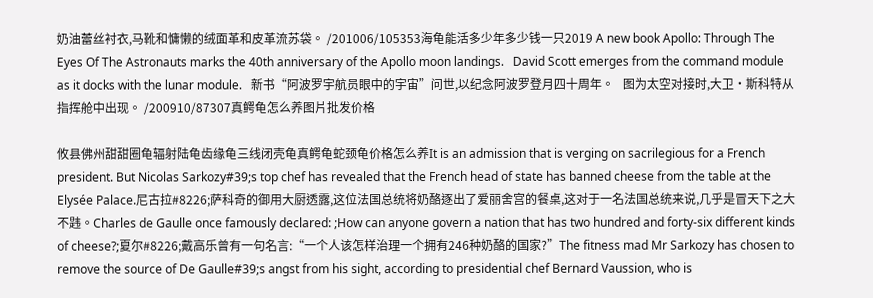奶油蕾丝衬衣,马靴和慵懒的绒面革和皮革流苏袋。 /201006/105353海龟能活多少年多少钱一只2019 A new book Apollo: Through The Eyes Of The Astronauts marks the 40th anniversary of the Apollo moon landings.   David Scott emerges from the command module as it docks with the lunar module.   新书“阿波罗宇航员眼中的宇宙”问世,以纪念阿波罗登月四十周年。   图为太空对接时,大卫·斯科特从指挥舱中出现。 /200910/87307真鳄龟怎么养图片批发价格

攸县佛州甜甜圈龟辐射陆龟齿缘龟三线闭壳龟真鳄龟蛇颈龟价格怎么养It is an admission that is verging on sacrilegious for a French president. But Nicolas Sarkozy#39;s top chef has revealed that the French head of state has banned cheese from the table at the Elysée Palace.尼古拉#8226;萨科奇的御用大厨透露,这位法国总统将奶酪逐出了爱丽舍宫的餐桌,这对于一名法国总统来说,几乎是冒天下之大不韪。Charles de Gaulle once famously declared: ;How can anyone govern a nation that has two hundred and forty-six different kinds of cheese?;夏尔#8226;戴高乐曾有一句名言:“一个人该怎样治理一个拥有246种奶酪的国家?”The fitness mad Mr Sarkozy has chosen to remove the source of De Gaulle#39;s angst from his sight, according to presidential chef Bernard Vaussion, who is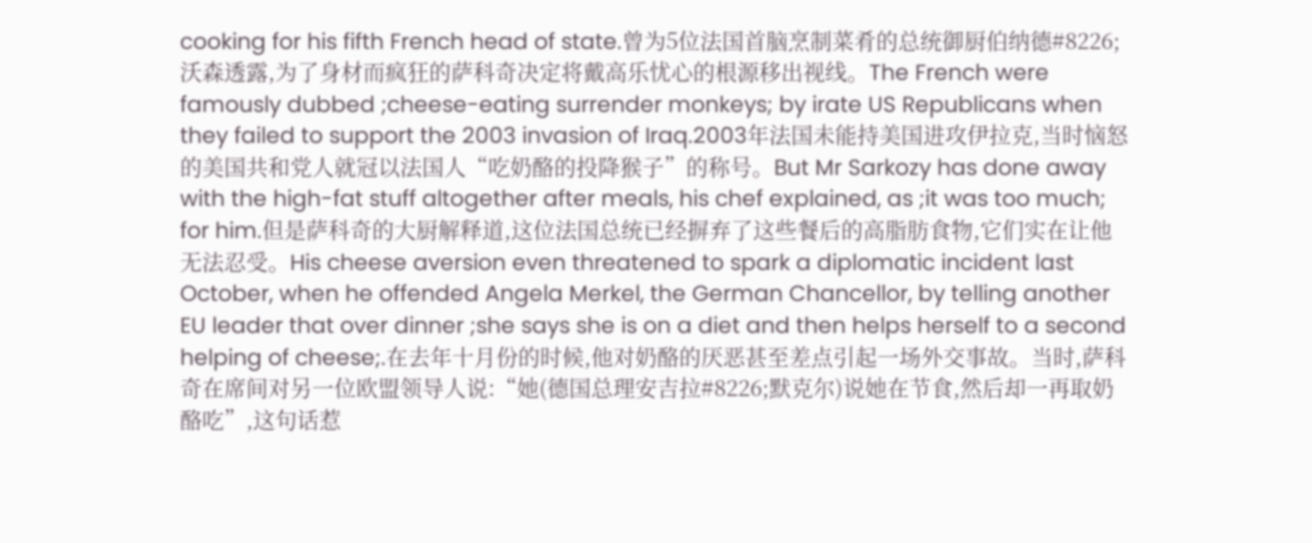cooking for his fifth French head of state.曾为5位法国首脑烹制菜肴的总统御厨伯纳德#8226;沃森透露,为了身材而疯狂的萨科奇决定将戴高乐忧心的根源移出视线。The French were famously dubbed ;cheese-eating surrender monkeys; by irate US Republicans when they failed to support the 2003 invasion of Iraq.2003年法国未能持美国进攻伊拉克,当时恼怒的美国共和党人就冠以法国人“吃奶酪的投降猴子”的称号。But Mr Sarkozy has done away with the high-fat stuff altogether after meals, his chef explained, as ;it was too much; for him.但是萨科奇的大厨解释道,这位法国总统已经摒弃了这些餐后的高脂肪食物,它们实在让他无法忍受。His cheese aversion even threatened to spark a diplomatic incident last October, when he offended Angela Merkel, the German Chancellor, by telling another EU leader that over dinner ;she says she is on a diet and then helps herself to a second helping of cheese;.在去年十月份的时候,他对奶酪的厌恶甚至差点引起一场外交事故。当时,萨科奇在席间对另一位欧盟领导人说:“她(德国总理安吉拉#8226;默克尔)说她在节食,然后却一再取奶酪吃”,这句话惹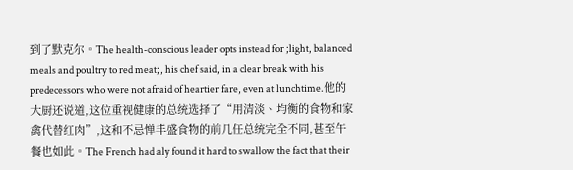到了默克尔。The health-conscious leader opts instead for ;light, balanced meals and poultry to red meat;, his chef said, in a clear break with his predecessors who were not afraid of heartier fare, even at lunchtime.他的大厨还说道,这位重视健康的总统选择了“用清淡、均衡的食物和家禽代替红肉”,这和不忌惮丰盛食物的前几任总统完全不同,甚至午餐也如此。The French had aly found it hard to swallow the fact that their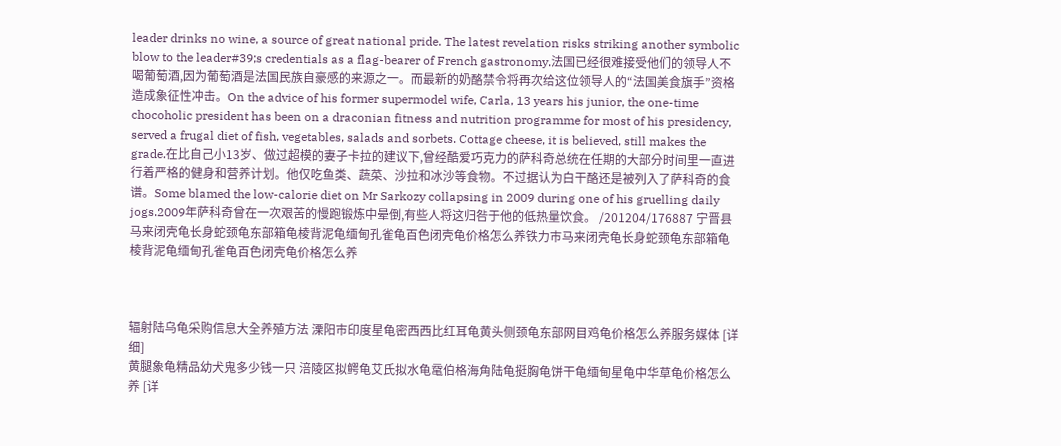leader drinks no wine, a source of great national pride. The latest revelation risks striking another symbolic blow to the leader#39;s credentials as a flag-bearer of French gastronomy.法国已经很难接受他们的领导人不喝葡萄酒,因为葡萄酒是法国民族自豪感的来源之一。而最新的奶酪禁令将再次给这位领导人的“法国美食旗手”资格造成象征性冲击。On the advice of his former supermodel wife, Carla, 13 years his junior, the one-time chocoholic president has been on a draconian fitness and nutrition programme for most of his presidency, served a frugal diet of fish, vegetables, salads and sorbets. Cottage cheese, it is believed, still makes the grade.在比自己小13岁、做过超模的妻子卡拉的建议下,曾经酷爱巧克力的萨科奇总统在任期的大部分时间里一直进行着严格的健身和营养计划。他仅吃鱼类、蔬菜、沙拉和冰沙等食物。不过据认为白干酪还是被列入了萨科奇的食谱。Some blamed the low-calorie diet on Mr Sarkozy collapsing in 2009 during one of his gruelling daily jogs.2009年萨科奇曾在一次艰苦的慢跑锻炼中晕倒,有些人将这归咎于他的低热量饮食。 /201204/176887 宁晋县马来闭壳龟长身蛇颈龟东部箱龟棱背泥龟缅甸孔雀龟百色闭壳龟价格怎么养铁力市马来闭壳龟长身蛇颈龟东部箱龟棱背泥龟缅甸孔雀龟百色闭壳龟价格怎么养



辐射陆乌龟采购信息大全养殖方法 溧阳市印度星龟密西西比红耳龟黄头侧颈龟东部网目鸡龟价格怎么养服务媒体 [详细]
黄腿象龟精品幼犬鬼多少钱一只 涪陵区拟鳄龟艾氏拟水龟鼋伯格海角陆龟挺胸龟饼干龟缅甸星龟中华草龟价格怎么养 [详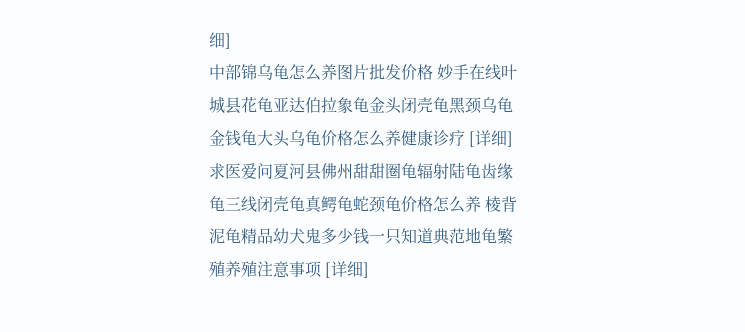细]
中部锦乌龟怎么养图片批发价格 妙手在线叶城县花龟亚达伯拉象龟金头闭壳龟黑颈乌龟金钱龟大头乌龟价格怎么养健康诊疗 [详细]
求医爱问夏河县佛州甜甜圈龟辐射陆龟齿缘龟三线闭壳龟真鳄龟蛇颈龟价格怎么养 棱背泥龟精品幼犬鬼多少钱一只知道典范地龟繁殖养殖注意事项 [详细]